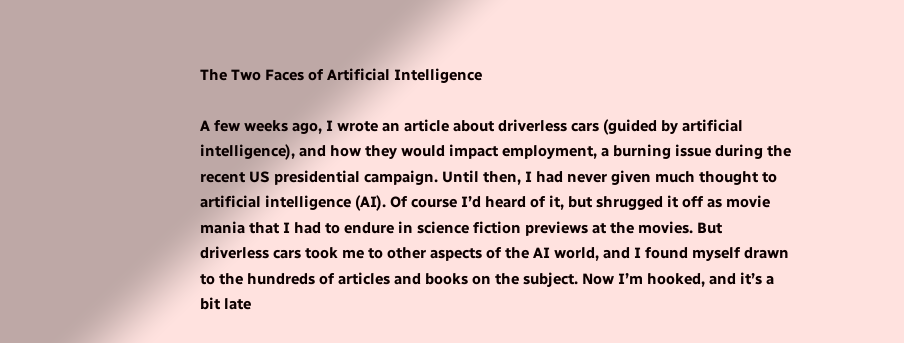The Two Faces of Artificial Intelligence

A few weeks ago, I wrote an article about driverless cars (guided by artificial intelligence), and how they would impact employment, a burning issue during the recent US presidential campaign. Until then, I had never given much thought to artificial intelligence (AI). Of course I’d heard of it, but shrugged it off as movie mania that I had to endure in science fiction previews at the movies. But driverless cars took me to other aspects of the AI world, and I found myself drawn to the hundreds of articles and books on the subject. Now I’m hooked, and it’s a bit late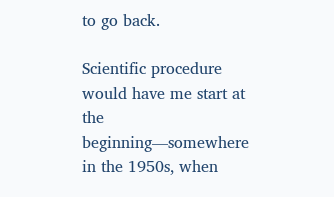to go back.

Scientific procedure would have me start at the beginning—somewhere in the 1950s, when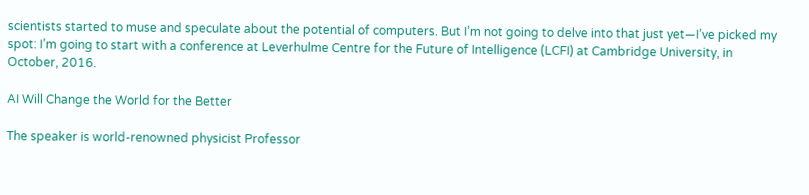scientists started to muse and speculate about the potential of computers. But I’m not going to delve into that just yet—I’ve picked my spot: I’m going to start with a conference at Leverhulme Centre for the Future of Intelligence (LCFI) at Cambridge University, in October, 2016.

AI Will Change the World for the Better

The speaker is world-renowned physicist Professor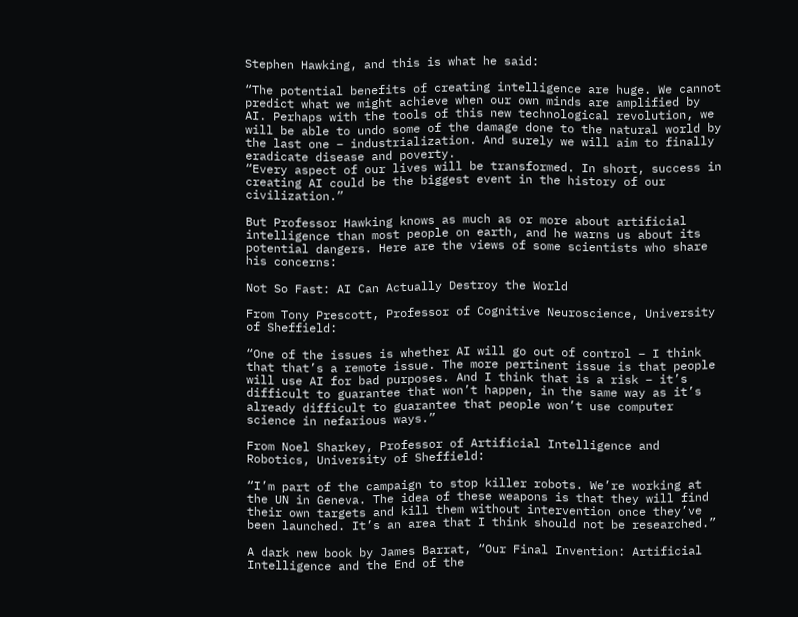Stephen Hawking, and this is what he said:

“The potential benefits of creating intelligence are huge. We cannot predict what we might achieve when our own minds are amplified by AI. Perhaps with the tools of this new technological revolution, we will be able to undo some of the damage done to the natural world by the last one – industrialization. And surely we will aim to finally eradicate disease and poverty.
“Every aspect of our lives will be transformed. In short, success in creating AI could be the biggest event in the history of our civilization.”

But Professor Hawking knows as much as or more about artificial intelligence than most people on earth, and he warns us about its potential dangers. Here are the views of some scientists who share his concerns:

Not So Fast: AI Can Actually Destroy the World

From Tony Prescott, Professor of Cognitive Neuroscience, University of Sheffield:

“One of the issues is whether AI will go out of control – I think that that’s a remote issue. The more pertinent issue is that people will use AI for bad purposes. And I think that is a risk – it’s difficult to guarantee that won’t happen, in the same way as it’s already difficult to guarantee that people won’t use computer science in nefarious ways.”

From Noel Sharkey, Professor of Artificial Intelligence and Robotics, University of Sheffield:

“I’m part of the campaign to stop killer robots. We’re working at the UN in Geneva. The idea of these weapons is that they will find their own targets and kill them without intervention once they’ve been launched. It’s an area that I think should not be researched.”

A dark new book by James Barrat, “Our Final Invention: Artificial Intelligence and the End of the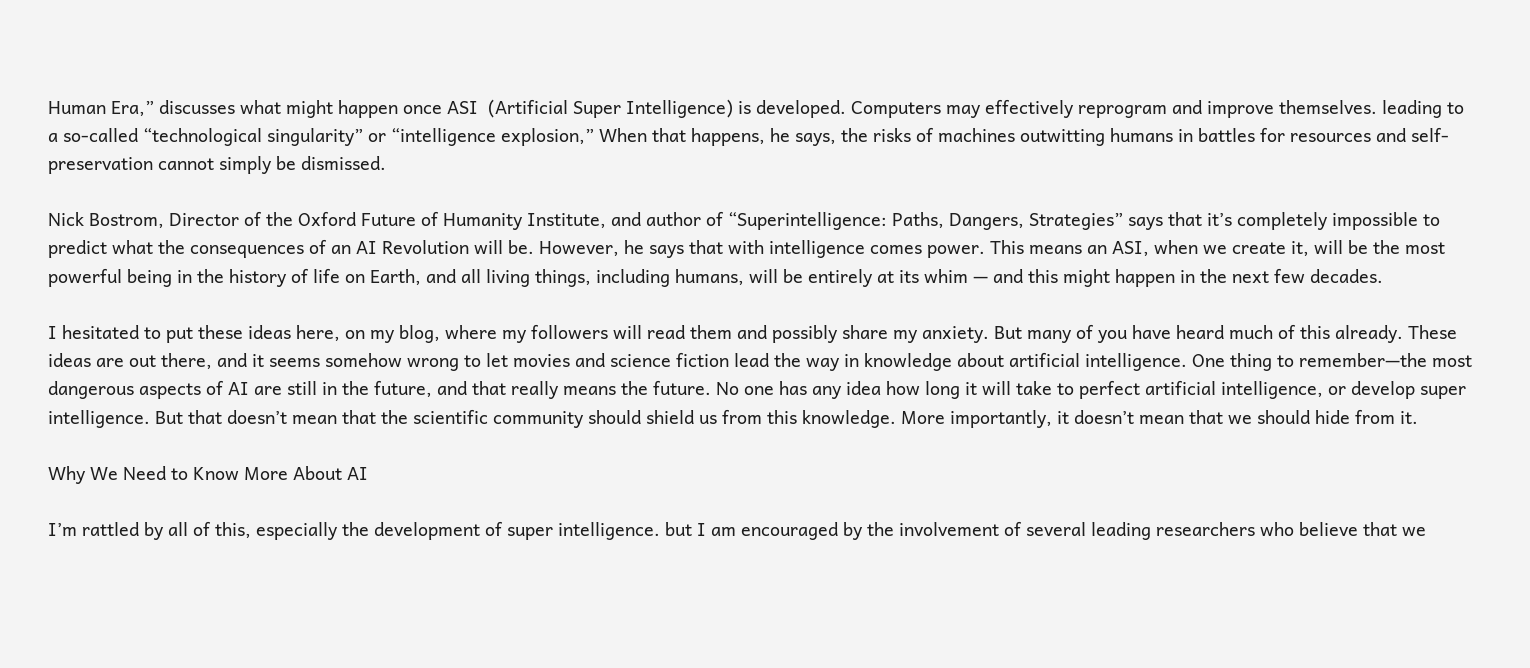Human Era,” discusses what might happen once ASI  (Artificial Super Intelligence) is developed. Computers may effectively reprogram and improve themselves. leading to a so-called “technological singularity” or “intelligence explosion,” When that happens, he says, the risks of machines outwitting humans in battles for resources and self-preservation cannot simply be dismissed.

Nick Bostrom, Director of the Oxford Future of Humanity Institute, and author of “Superintelligence: Paths, Dangers, Strategies” says that it’s completely impossible to predict what the consequences of an AI Revolution will be. However, he says that with intelligence comes power. This means an ASI, when we create it, will be the most powerful being in the history of life on Earth, and all living things, including humans, will be entirely at its whim — and this might happen in the next few decades.

I hesitated to put these ideas here, on my blog, where my followers will read them and possibly share my anxiety. But many of you have heard much of this already. These ideas are out there, and it seems somehow wrong to let movies and science fiction lead the way in knowledge about artificial intelligence. One thing to remember—the most dangerous aspects of AI are still in the future, and that really means the future. No one has any idea how long it will take to perfect artificial intelligence, or develop super intelligence. But that doesn’t mean that the scientific community should shield us from this knowledge. More importantly, it doesn’t mean that we should hide from it.

Why We Need to Know More About AI

I’m rattled by all of this, especially the development of super intelligence. but I am encouraged by the involvement of several leading researchers who believe that we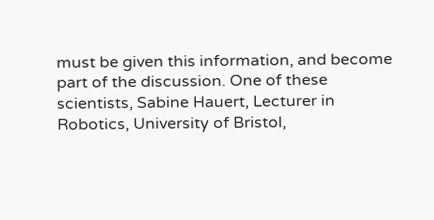must be given this information, and become part of the discussion. One of these scientists, Sabine Hauert, Lecturer in Robotics, University of Bristol,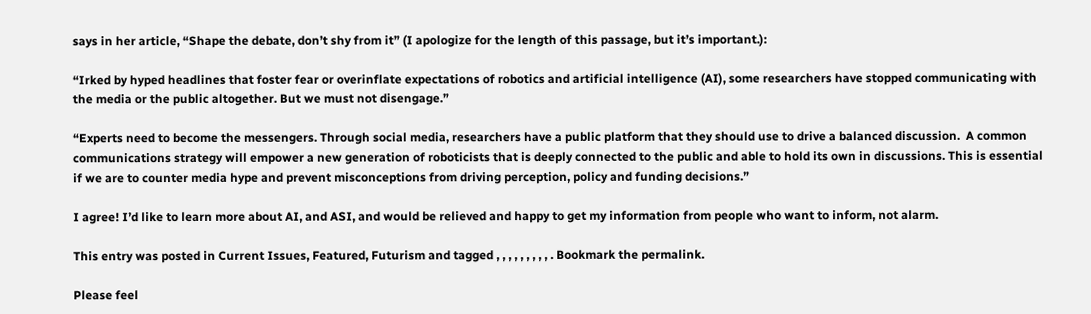says in her article, “Shape the debate, don’t shy from it” (I apologize for the length of this passage, but it’s important.):

“Irked by hyped headlines that foster fear or overinflate expectations of robotics and artificial intelligence (AI), some researchers have stopped communicating with the media or the public altogether. But we must not disengage.”

“Experts need to become the messengers. Through social media, researchers have a public platform that they should use to drive a balanced discussion.  A common communications strategy will empower a new generation of roboticists that is deeply connected to the public and able to hold its own in discussions. This is essential if we are to counter media hype and prevent misconceptions from driving perception, policy and funding decisions.”

I agree! I’d like to learn more about AI, and ASI, and would be relieved and happy to get my information from people who want to inform, not alarm.

This entry was posted in Current Issues, Featured, Futurism and tagged , , , , , , , , , . Bookmark the permalink.

Please feel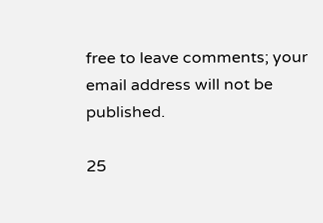free to leave comments; your email address will not be published.

25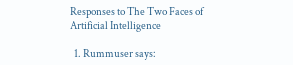Responses to The Two Faces of Artificial Intelligence

  1. Rummuser says: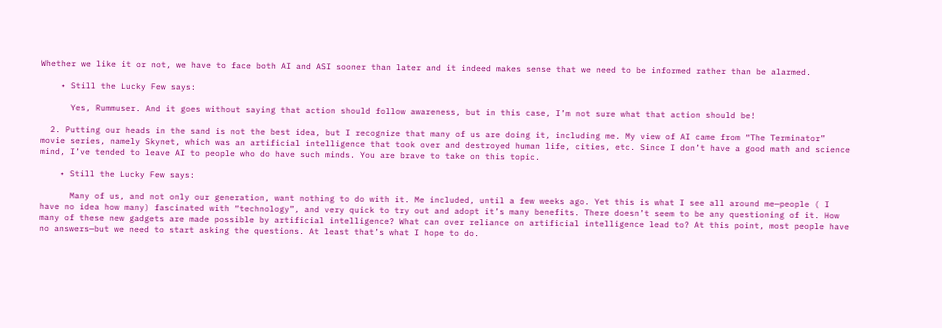Whether we like it or not, we have to face both AI and ASI sooner than later and it indeed makes sense that we need to be informed rather than be alarmed.

    • Still the Lucky Few says:

      Yes, Rummuser. And it goes without saying that action should follow awareness, but in this case, I’m not sure what that action should be!

  2. Putting our heads in the sand is not the best idea, but I recognize that many of us are doing it, including me. My view of AI came from “The Terminator” movie series, namely Skynet, which was an artificial intelligence that took over and destroyed human life, cities, etc. Since I don’t have a good math and science mind, I’ve tended to leave AI to people who do have such minds. You are brave to take on this topic.

    • Still the Lucky Few says:

      Many of us, and not only our generation, want nothing to do with it. Me included, until a few weeks ago. Yet this is what I see all around me—people ( I have no idea how many) fascinated with “technology”, and very quick to try out and adopt it’s many benefits. There doesn’t seem to be any questioning of it. How many of these new gadgets are made possible by artificial intelligence? What can over reliance on artificial intelligence lead to? At this point, most people have no answers—but we need to start asking the questions. At least that’s what I hope to do.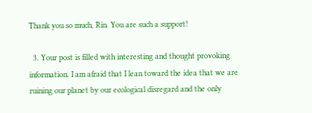Thank you so much, Rin. You are such a support!

  3. Your post is filled with interesting and thought provoking information. I am afraid that I lean toward the idea that we are ruining our planet by our ecological disregard and the only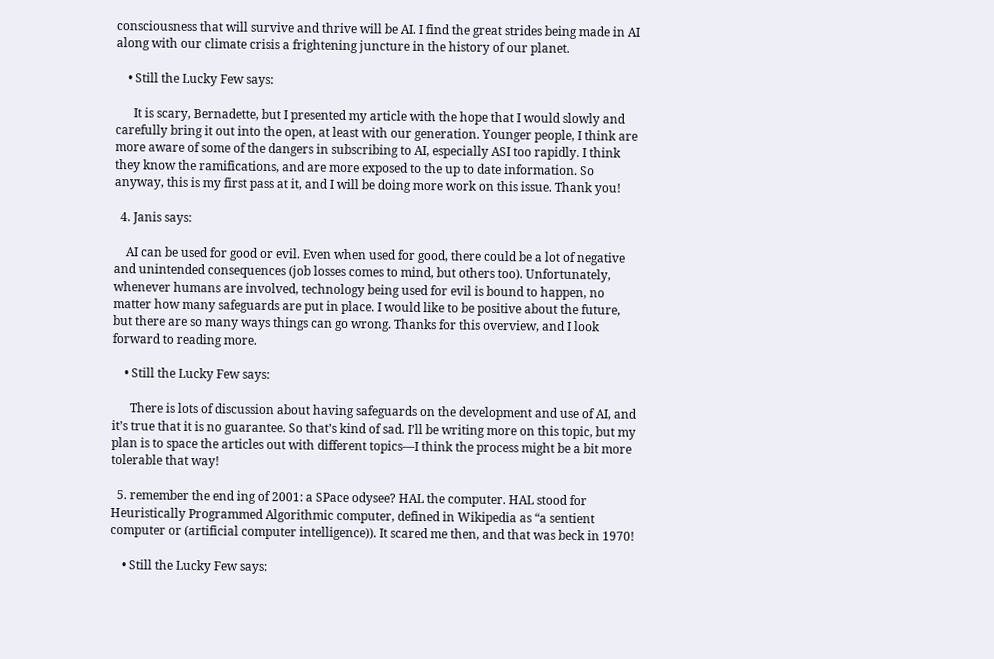consciousness that will survive and thrive will be AI. I find the great strides being made in AI along with our climate crisis a frightening juncture in the history of our planet.

    • Still the Lucky Few says:

      It is scary, Bernadette, but I presented my article with the hope that I would slowly and carefully bring it out into the open, at least with our generation. Younger people, I think are more aware of some of the dangers in subscribing to AI, especially ASI too rapidly. I think they know the ramifications, and are more exposed to the up to date information. So anyway, this is my first pass at it, and I will be doing more work on this issue. Thank you!

  4. Janis says:

    AI can be used for good or evil. Even when used for good, there could be a lot of negative and unintended consequences (job losses comes to mind, but others too). Unfortunately, whenever humans are involved, technology being used for evil is bound to happen, no matter how many safeguards are put in place. I would like to be positive about the future, but there are so many ways things can go wrong. Thanks for this overview, and I look forward to reading more.

    • Still the Lucky Few says:

      There is lots of discussion about having safeguards on the development and use of AI, and it’s true that it is no guarantee. So that’s kind of sad. I’ll be writing more on this topic, but my plan is to space the articles out with different topics—I think the process might be a bit more tolerable that way!

  5. remember the end ing of 2001: a SPace odysee? HAL the computer. HAL stood for Heuristically Programmed Algorithmic computer, defined in Wikipedia as “a sentient computer or (artificial computer intelligence)). It scared me then, and that was beck in 1970!

    • Still the Lucky Few says: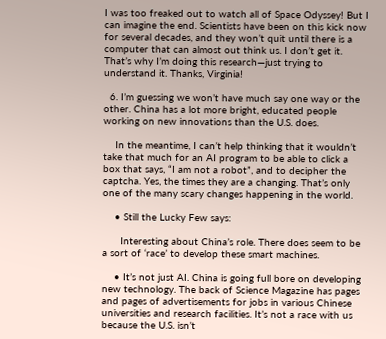I was too freaked out to watch all of Space Odyssey! But I can imagine the end. Scientists have been on this kick now for several decades, and they won’t quit until there is a computer that can almost out think us. I don’t get it. That’s why I’m doing this research—just trying to understand it. Thanks, Virginia!

  6. I’m guessing we won’t have much say one way or the other. China has a lot more bright, educated people working on new innovations than the U.S. does.

    In the meantime, I can’t help thinking that it wouldn’t take that much for an AI program to be able to click a box that says, “I am not a robot”, and to decipher the captcha. Yes, the times they are a changing. That’s only one of the many scary changes happening in the world.

    • Still the Lucky Few says:

      Interesting about China’s role. There does seem to be a sort of ‘race’ to develop these smart machines.

    • It’s not just AI. China is going full bore on developing new technology. The back of Science Magazine has pages and pages of advertisements for jobs in various Chinese universities and research facilities. It’s not a race with us because the U.S. isn’t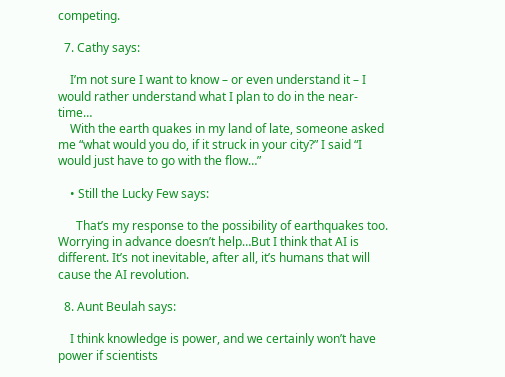competing.

  7. Cathy says:

    I’m not sure I want to know – or even understand it – I would rather understand what I plan to do in the near-time…
    With the earth quakes in my land of late, someone asked me “what would you do, if it struck in your city?” I said “I would just have to go with the flow…”

    • Still the Lucky Few says:

      That’s my response to the possibility of earthquakes too. Worrying in advance doesn’t help…But I think that AI is different. It’s not inevitable, after all, it’s humans that will cause the AI revolution.

  8. Aunt Beulah says:

    I think knowledge is power, and we certainly won’t have power if scientists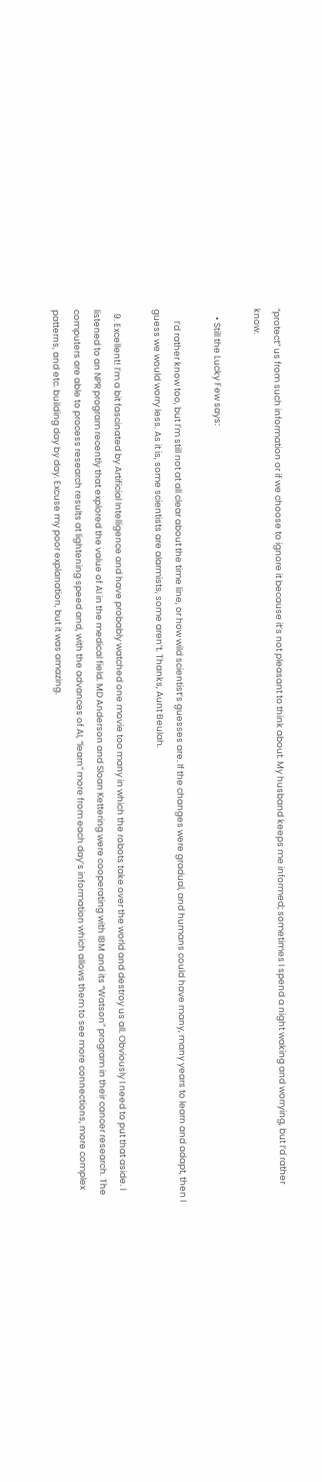“protect” us from such information or if we choose to ignore it because it’s not pleasant to think about. My husband keeps me informed; sometimes I spend a night waking and worrying, but I’d rather know.

    • Still the Lucky Few says:

      I’d rather know too, but I’m still not at all clear about the time line, or how wild scientist’s guesses are. If the changes were gradual, and humans could have many, many years to learn and adapt, then I guess we would worry less. As it is, some scientists are alarmists, some aren’t. Thanks, Aunt Beulah.

  9. Excellent! I’m a bit fascinated by Artificial Intelligence and have probably watched one movie too many in which the robots take over the world and destroy us all. Obviously I need to put that aside. I listened to an NPR program recently that explored the value of AI in the medical field. MD Anderson and Sloan Kettering were cooperating with IBM and its “Watson” program in their cancer research. The computers are able to process research results at lightening speed and, with the advances of AI, “learn” more from each day’s information which allows them to see more connections, more complex patterns, and etc. building day by day. Excuse my poor explanation, but it was amazing.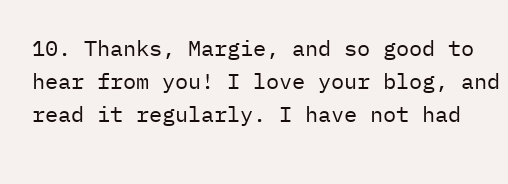10. Thanks, Margie, and so good to hear from you! I love your blog, and read it regularly. I have not had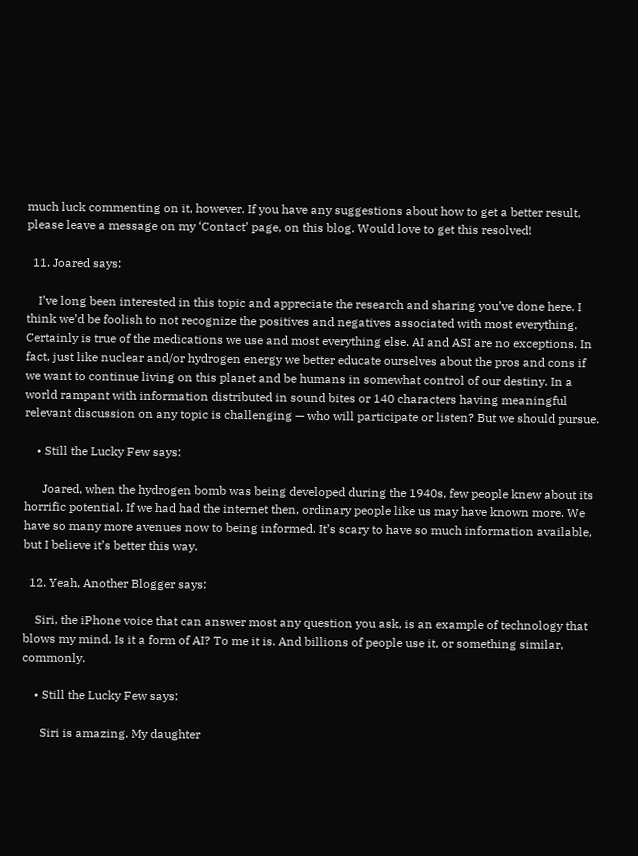much luck commenting on it, however. If you have any suggestions about how to get a better result, please leave a message on my ‘Contact’ page, on this blog. Would love to get this resolved!

  11. Joared says:

    I’ve long been interested in this topic and appreciate the research and sharing you’ve done here. I think we’d be foolish to not recognize the positives and negatives associated with most everything. Certainly is true of the medications we use and most everything else. AI and ASI are no exceptions. In fact, just like nuclear and/or hydrogen energy we better educate ourselves about the pros and cons if we want to continue living on this planet and be humans in somewhat control of our destiny. In a world rampant with information distributed in sound bites or 140 characters having meaningful relevant discussion on any topic is challenging — who will participate or listen? But we should pursue.

    • Still the Lucky Few says:

      Joared, when the hydrogen bomb was being developed during the 1940s, few people knew about its horrific potential. If we had had the internet then, ordinary people like us may have known more. We have so many more avenues now to being informed. It’s scary to have so much information available, but I believe it’s better this way.

  12. Yeah, Another Blogger says:

    Siri, the iPhone voice that can answer most any question you ask, is an example of technology that blows my mind. Is it a form of AI? To me it is. And billions of people use it, or something similar, commonly.

    • Still the Lucky Few says:

      Siri is amazing. My daughter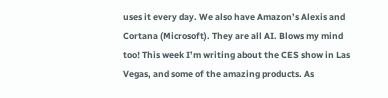uses it every day. We also have Amazon’s Alexis and Cortana (Microsoft). They are all AI. Blows my mind too! This week I’m writing about the CES show in Las Vegas, and some of the amazing products. As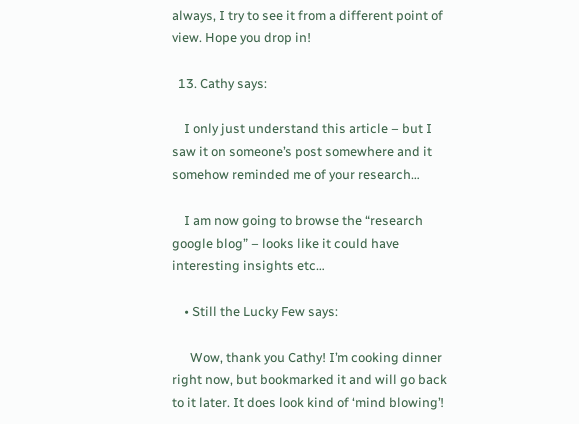always, I try to see it from a different point of view. Hope you drop in!

  13. Cathy says:

    I only just understand this article – but I saw it on someone’s post somewhere and it somehow reminded me of your research…

    I am now going to browse the “research google blog” – looks like it could have interesting insights etc…

    • Still the Lucky Few says:

      Wow, thank you Cathy! I’m cooking dinner right now, but bookmarked it and will go back to it later. It does look kind of ‘mind blowing’!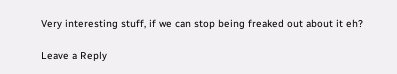Very interesting stuff, if we can stop being freaked out about it eh?

Leave a Reply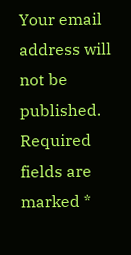Your email address will not be published. Required fields are marked *